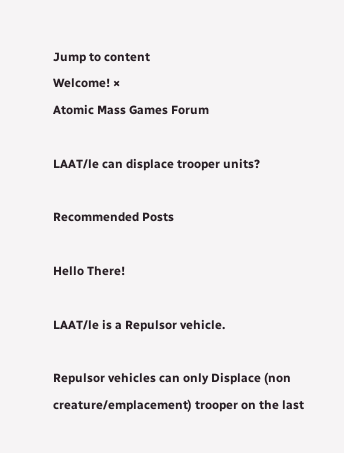Jump to content
Welcome! ×
Atomic Mass Games Forum

LAAT/le can displace trooper units?

Recommended Posts

Hello There!

LAAT/le is a Repulsor vehicle.

Repulsor vehicles can only Displace (non creature/emplacement) trooper on the last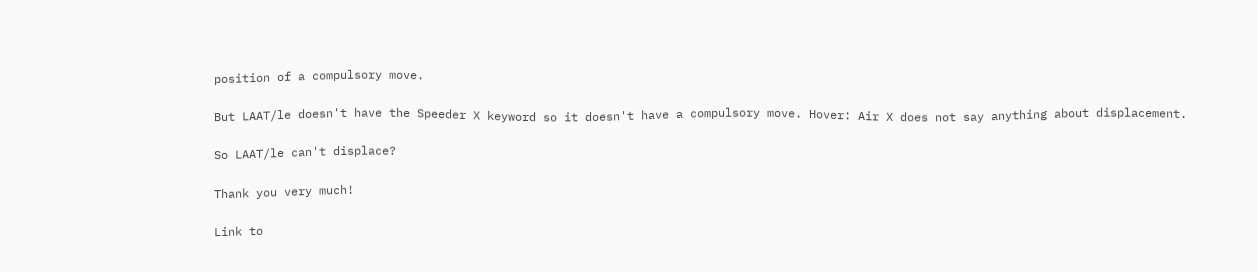position of a compulsory move.

But LAAT/le doesn't have the Speeder X keyword so it doesn't have a compulsory move. Hover: Air X does not say anything about displacement.

So LAAT/le can't displace?

Thank you very much!

Link to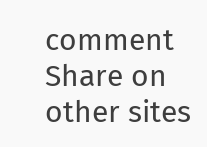comment
Share on other sites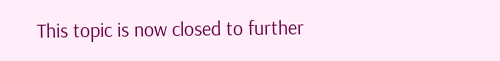This topic is now closed to further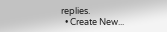replies.
  • Create New...